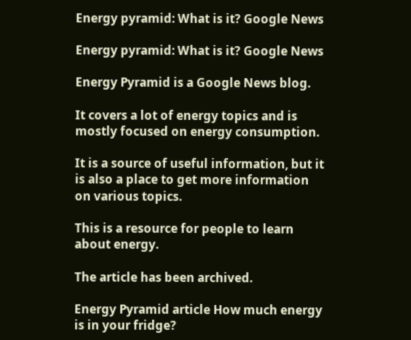Energy pyramid: What is it? Google News

Energy pyramid: What is it? Google News

Energy Pyramid is a Google News blog.

It covers a lot of energy topics and is mostly focused on energy consumption.

It is a source of useful information, but it is also a place to get more information on various topics.

This is a resource for people to learn about energy.

The article has been archived.

Energy Pyramid article How much energy is in your fridge?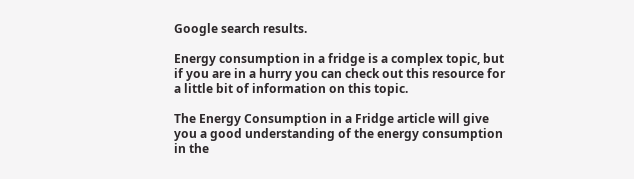Google search results.

Energy consumption in a fridge is a complex topic, but if you are in a hurry you can check out this resource for a little bit of information on this topic.

The Energy Consumption in a Fridge article will give you a good understanding of the energy consumption in the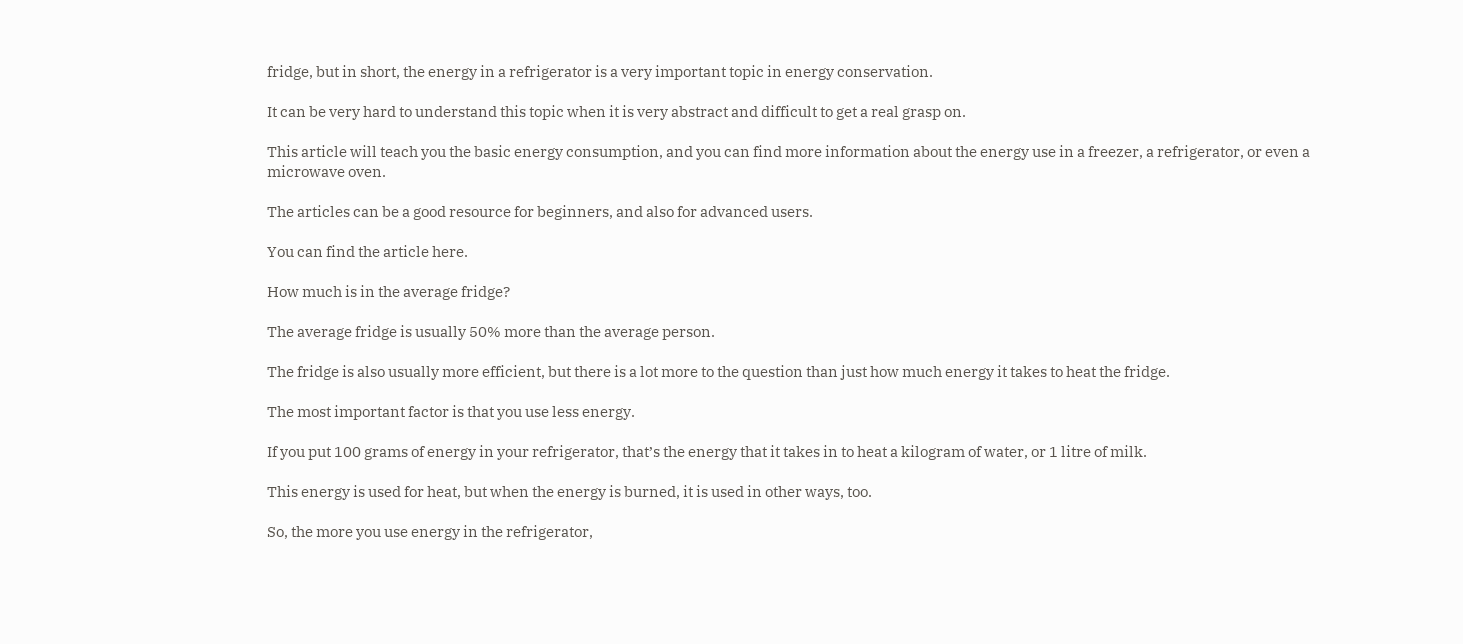fridge, but in short, the energy in a refrigerator is a very important topic in energy conservation.

It can be very hard to understand this topic when it is very abstract and difficult to get a real grasp on.

This article will teach you the basic energy consumption, and you can find more information about the energy use in a freezer, a refrigerator, or even a microwave oven.

The articles can be a good resource for beginners, and also for advanced users.

You can find the article here.

How much is in the average fridge?

The average fridge is usually 50% more than the average person.

The fridge is also usually more efficient, but there is a lot more to the question than just how much energy it takes to heat the fridge.

The most important factor is that you use less energy.

If you put 100 grams of energy in your refrigerator, that’s the energy that it takes in to heat a kilogram of water, or 1 litre of milk.

This energy is used for heat, but when the energy is burned, it is used in other ways, too.

So, the more you use energy in the refrigerator,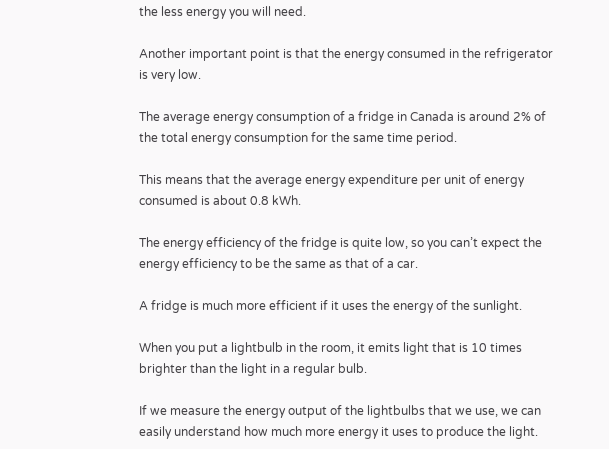the less energy you will need.

Another important point is that the energy consumed in the refrigerator is very low.

The average energy consumption of a fridge in Canada is around 2% of the total energy consumption for the same time period.

This means that the average energy expenditure per unit of energy consumed is about 0.8 kWh.

The energy efficiency of the fridge is quite low, so you can’t expect the energy efficiency to be the same as that of a car.

A fridge is much more efficient if it uses the energy of the sunlight.

When you put a lightbulb in the room, it emits light that is 10 times brighter than the light in a regular bulb.

If we measure the energy output of the lightbulbs that we use, we can easily understand how much more energy it uses to produce the light.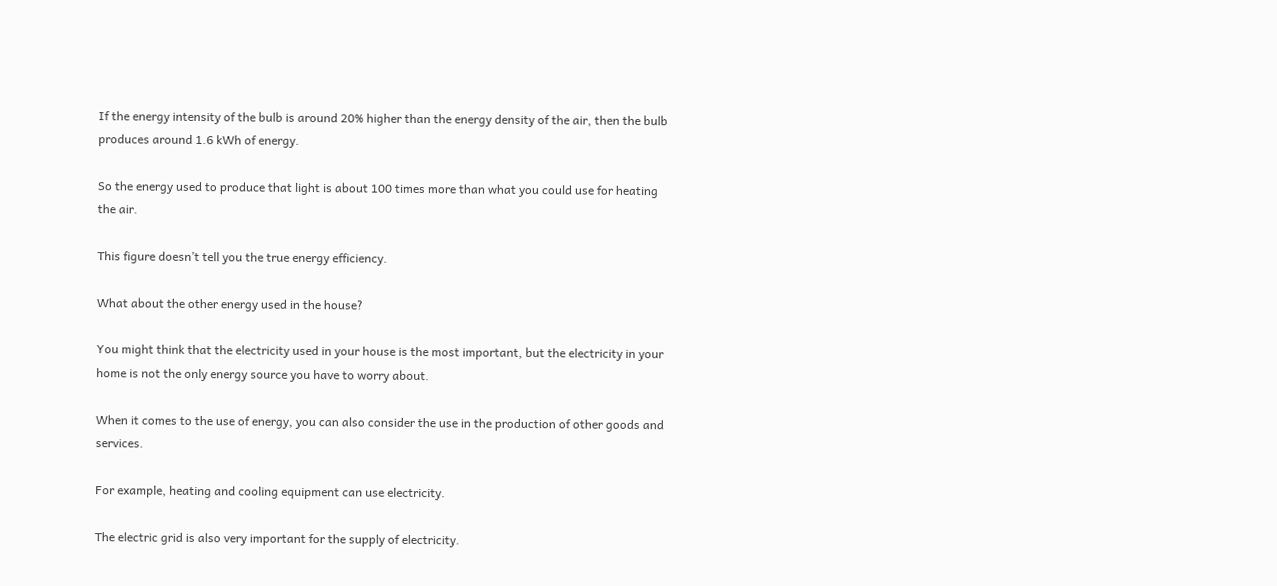If the energy intensity of the bulb is around 20% higher than the energy density of the air, then the bulb produces around 1.6 kWh of energy.

So the energy used to produce that light is about 100 times more than what you could use for heating the air.

This figure doesn’t tell you the true energy efficiency.

What about the other energy used in the house?

You might think that the electricity used in your house is the most important, but the electricity in your home is not the only energy source you have to worry about.

When it comes to the use of energy, you can also consider the use in the production of other goods and services.

For example, heating and cooling equipment can use electricity.

The electric grid is also very important for the supply of electricity.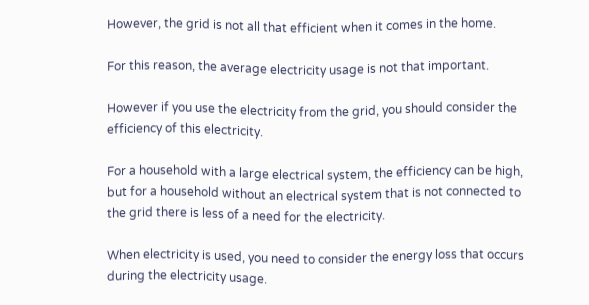However, the grid is not all that efficient when it comes in the home.

For this reason, the average electricity usage is not that important.

However if you use the electricity from the grid, you should consider the efficiency of this electricity.

For a household with a large electrical system, the efficiency can be high, but for a household without an electrical system that is not connected to the grid there is less of a need for the electricity.

When electricity is used, you need to consider the energy loss that occurs during the electricity usage.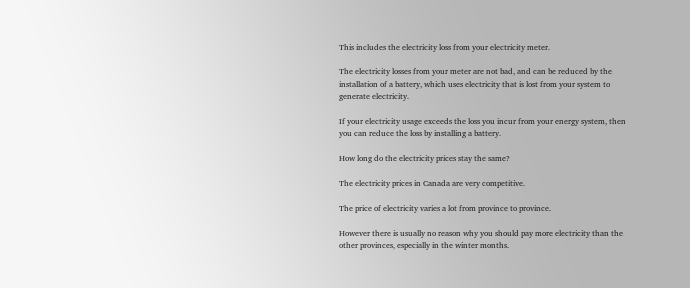This includes the electricity loss from your electricity meter.

The electricity losses from your meter are not bad, and can be reduced by the installation of a battery, which uses electricity that is lost from your system to generate electricity.

If your electricity usage exceeds the loss you incur from your energy system, then you can reduce the loss by installing a battery.

How long do the electricity prices stay the same?

The electricity prices in Canada are very competitive.

The price of electricity varies a lot from province to province.

However there is usually no reason why you should pay more electricity than the other provinces, especially in the winter months.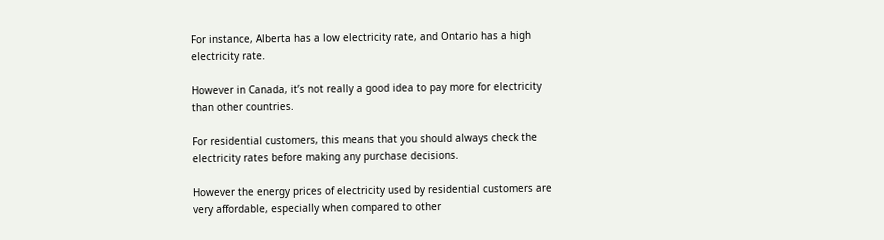For instance, Alberta has a low electricity rate, and Ontario has a high electricity rate.

However in Canada, it’s not really a good idea to pay more for electricity than other countries.

For residential customers, this means that you should always check the electricity rates before making any purchase decisions.

However the energy prices of electricity used by residential customers are very affordable, especially when compared to other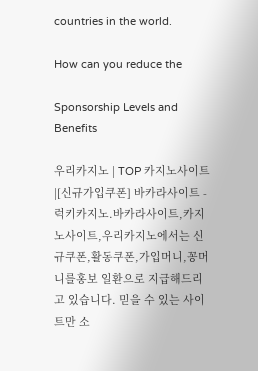countries in the world.

How can you reduce the

Sponsorship Levels and Benefits

우리카지노 | TOP 카지노사이트 |[신규가입쿠폰] 바카라사이트 - 럭키카지노.바카라사이트,카지노사이트,우리카지노에서는 신규쿠폰,활동쿠폰,가입머니,꽁머니를홍보 일환으로 지급해드리고 있습니다. 믿을 수 있는 사이트만 소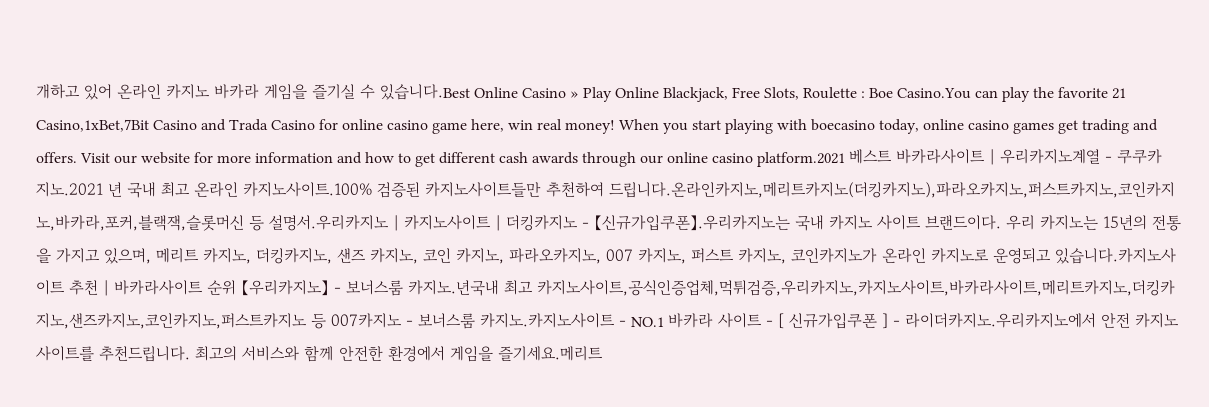개하고 있어 온라인 카지노 바카라 게임을 즐기실 수 있습니다.Best Online Casino » Play Online Blackjack, Free Slots, Roulette : Boe Casino.You can play the favorite 21 Casino,1xBet,7Bit Casino and Trada Casino for online casino game here, win real money! When you start playing with boecasino today, online casino games get trading and offers. Visit our website for more information and how to get different cash awards through our online casino platform.2021 베스트 바카라사이트 | 우리카지노계열 - 쿠쿠카지노.2021 년 국내 최고 온라인 카지노사이트.100% 검증된 카지노사이트들만 추천하여 드립니다.온라인카지노,메리트카지노(더킹카지노),파라오카지노,퍼스트카지노,코인카지노,바카라,포커,블랙잭,슬롯머신 등 설명서.우리카지노 | 카지노사이트 | 더킹카지노 - 【신규가입쿠폰】.우리카지노는 국내 카지노 사이트 브랜드이다. 우리 카지노는 15년의 전통을 가지고 있으며, 메리트 카지노, 더킹카지노, 샌즈 카지노, 코인 카지노, 파라오카지노, 007 카지노, 퍼스트 카지노, 코인카지노가 온라인 카지노로 운영되고 있습니다.카지노사이트 추천 | 바카라사이트 순위 【우리카지노】 - 보너스룸 카지노.년국내 최고 카지노사이트,공식인증업체,먹튀검증,우리카지노,카지노사이트,바카라사이트,메리트카지노,더킹카지노,샌즈카지노,코인카지노,퍼스트카지노 등 007카지노 - 보너스룸 카지노.카지노사이트 - NO.1 바카라 사이트 - [ 신규가입쿠폰 ] - 라이더카지노.우리카지노에서 안전 카지노사이트를 추천드립니다. 최고의 서비스와 함께 안전한 환경에서 게임을 즐기세요.메리트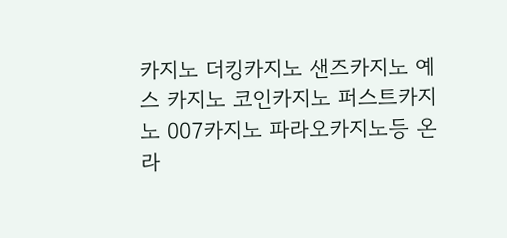카지노 더킹카지노 샌즈카지노 예스 카지노 코인카지노 퍼스트카지노 007카지노 파라오카지노등 온라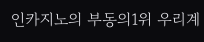인카지노의 부동의1위 우리계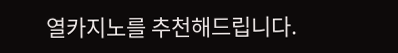열카지노를 추천해드립니다.